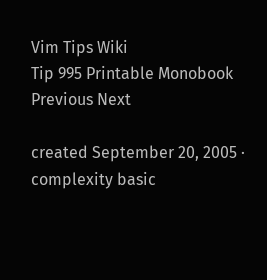Vim Tips Wiki
Tip 995 Printable Monobook Previous Next

created September 20, 2005 · complexity basic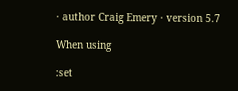· author Craig Emery · version 5.7

When using

:set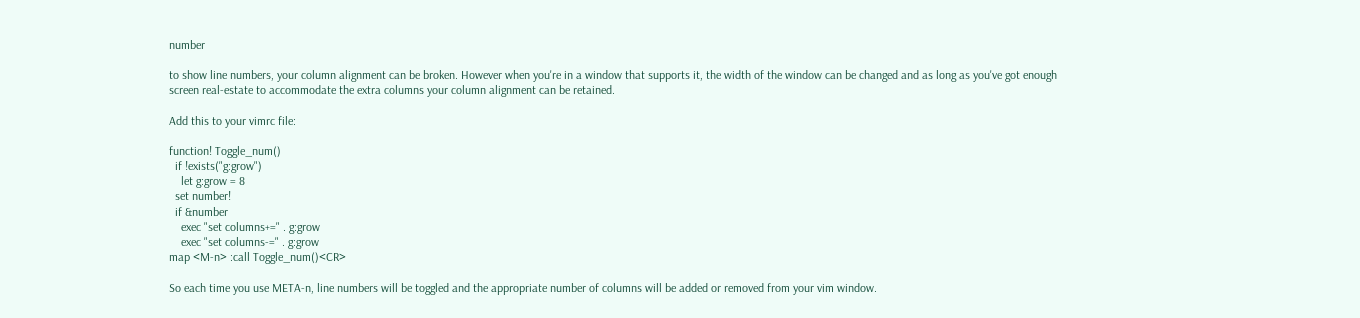number

to show line numbers, your column alignment can be broken. However when you're in a window that supports it, the width of the window can be changed and as long as you've got enough screen real-estate to accommodate the extra columns your column alignment can be retained.

Add this to your vimrc file:

function! Toggle_num()
  if !exists("g:grow")
    let g:grow = 8
  set number!
  if &number
    exec "set columns+=" . g:grow
    exec "set columns-=" . g:grow
map <M-n> :call Toggle_num()<CR>

So each time you use META-n, line numbers will be toggled and the appropriate number of columns will be added or removed from your vim window.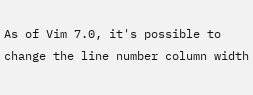As of Vim 7.0, it's possible to change the line number column width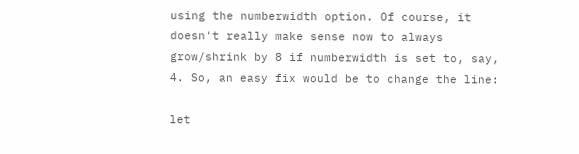using the numberwidth option. Of course, it doesn't really make sense now to always grow/shrink by 8 if numberwidth is set to, say, 4. So, an easy fix would be to change the line:

let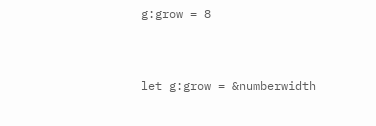g:grow = 8


let g:grow = &numberwidth